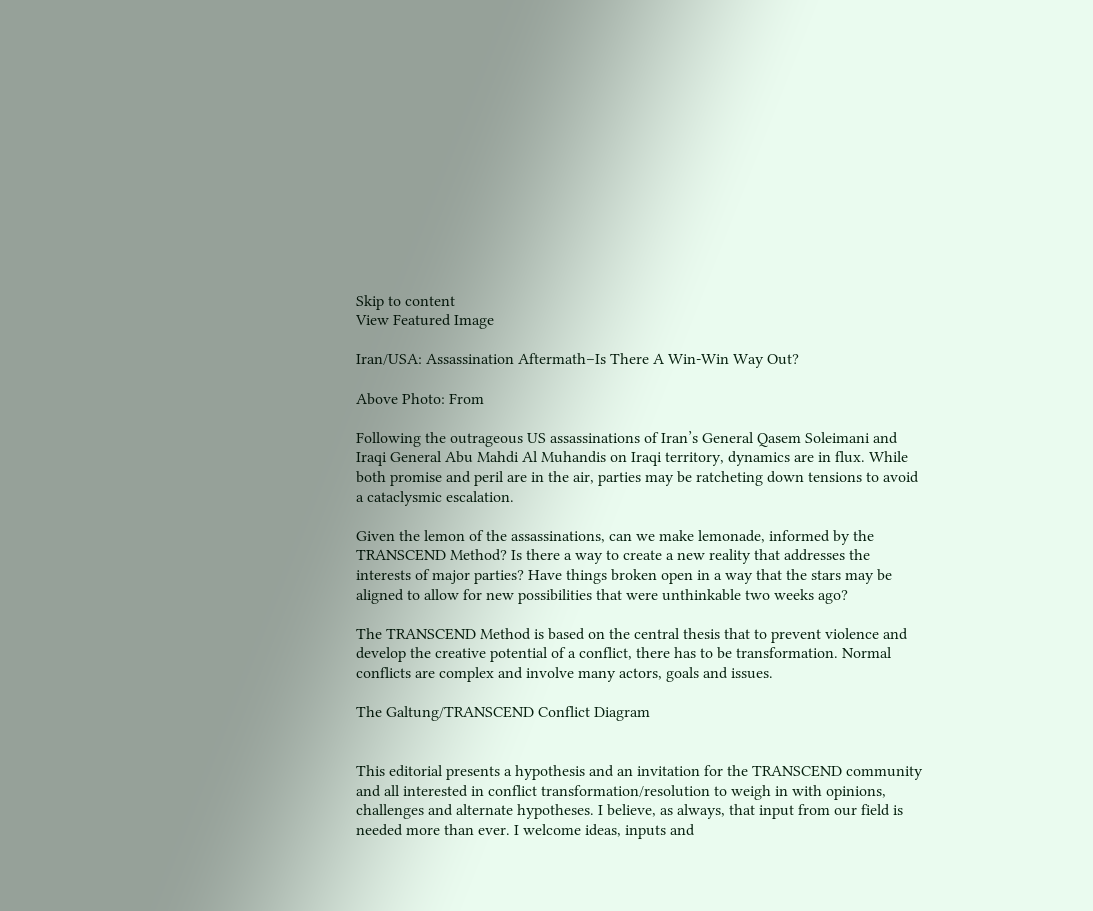Skip to content
View Featured Image

Iran/USA: Assassination Aftermath–Is There A Win-Win Way Out?

Above Photo: From

Following the outrageous US assassinations of Iran’s General Qasem Soleimani and Iraqi General Abu Mahdi Al Muhandis on Iraqi territory, dynamics are in flux. While both promise and peril are in the air, parties may be ratcheting down tensions to avoid a cataclysmic escalation.

Given the lemon of the assassinations, can we make lemonade, informed by the TRANSCEND Method? Is there a way to create a new reality that addresses the interests of major parties? Have things broken open in a way that the stars may be aligned to allow for new possibilities that were unthinkable two weeks ago?

The TRANSCEND Method is based on the central thesis that to prevent violence and develop the creative potential of a conflict, there has to be transformation. Normal conflicts are complex and involve many actors, goals and issues.

The Galtung/TRANSCEND Conflict Diagram


This editorial presents a hypothesis and an invitation for the TRANSCEND community and all interested in conflict transformation/resolution to weigh in with opinions, challenges and alternate hypotheses. I believe, as always, that input from our field is needed more than ever. I welcome ideas, inputs and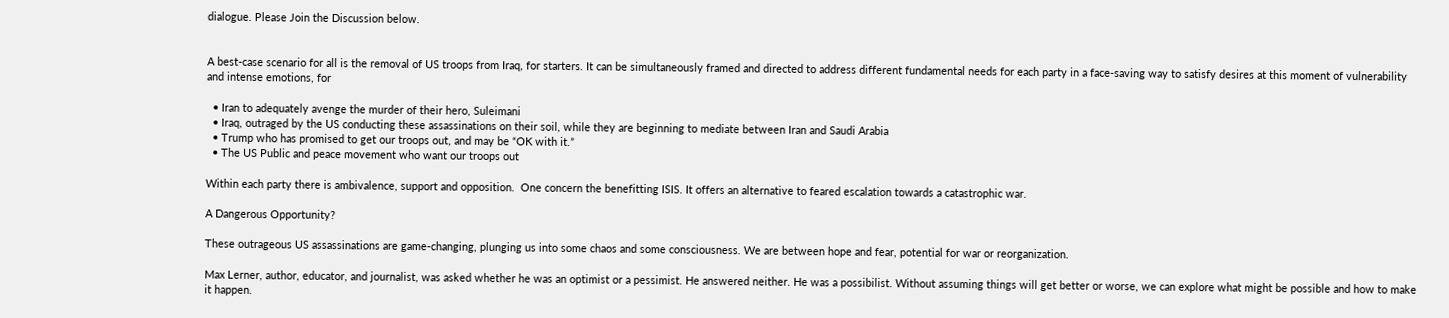dialogue. Please Join the Discussion below.


A best-case scenario for all is the removal of US troops from Iraq, for starters. It can be simultaneously framed and directed to address different fundamental needs for each party in a face-saving way to satisfy desires at this moment of vulnerability and intense emotions, for

  • Iran to adequately avenge the murder of their hero, Suleimani
  • Iraq, outraged by the US conducting these assassinations on their soil, while they are beginning to mediate between Iran and Saudi Arabia
  • Trump who has promised to get our troops out, and may be “OK with it.”
  • The US Public and peace movement who want our troops out

Within each party there is ambivalence, support and opposition.  One concern the benefitting ISIS. It offers an alternative to feared escalation towards a catastrophic war.

A Dangerous Opportunity?

These outrageous US assassinations are game-changing, plunging us into some chaos and some consciousness. We are between hope and fear, potential for war or reorganization.

Max Lerner, author, educator, and journalist, was asked whether he was an optimist or a pessimist. He answered neither. He was a possibilist. Without assuming things will get better or worse, we can explore what might be possible and how to make it happen.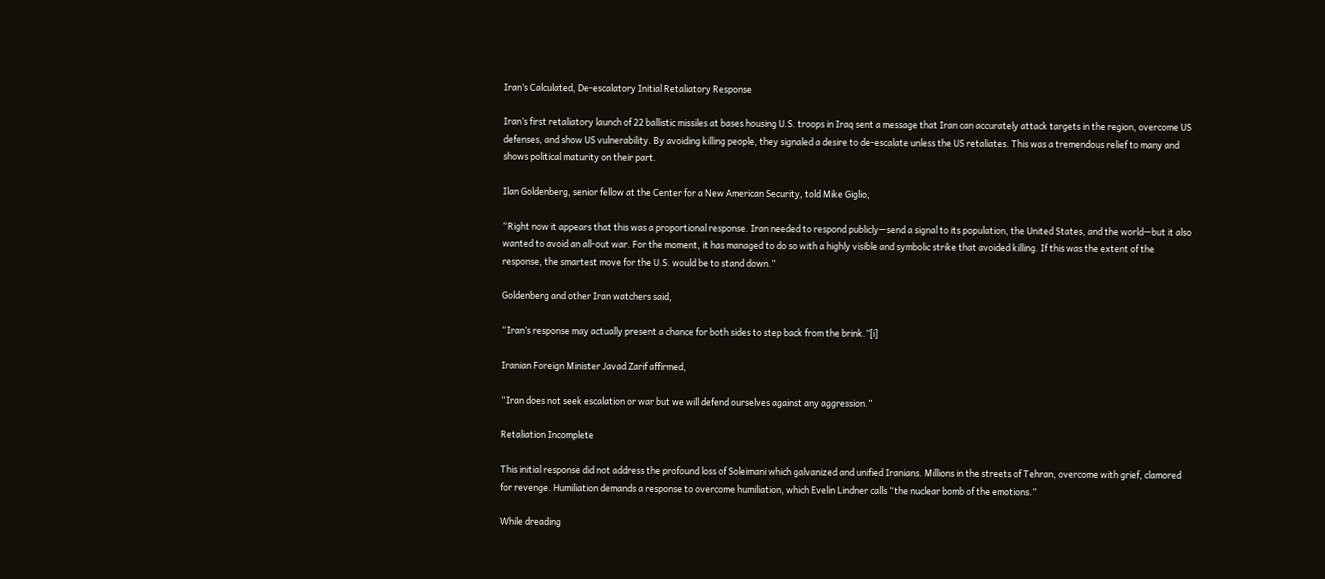Iran’s Calculated, De-escalatory Initial Retaliatory Response

Iran’s first retaliatory launch of 22 ballistic missiles at bases housing U.S. troops in Iraq sent a message that Iran can accurately attack targets in the region, overcome US defenses, and show US vulnerability. By avoiding killing people, they signaled a desire to de-escalate unless the US retaliates. This was a tremendous relief to many and shows political maturity on their part.

Ilan Goldenberg, senior fellow at the Center for a New American Security, told Mike Giglio,

“Right now it appears that this was a proportional response. Iran needed to respond publicly—send a signal to its population, the United States, and the world—but it also wanted to avoid an all-out war. For the moment, it has managed to do so with a highly visible and symbolic strike that avoided killing. If this was the extent of the response, the smartest move for the U.S. would be to stand down.”

Goldenberg and other Iran watchers said,

“Iran’s response may actually present a chance for both sides to step back from the brink.”[i]

Iranian Foreign Minister Javad Zarif affirmed,

“Iran does not seek escalation or war but we will defend ourselves against any aggression.”

Retaliation Incomplete

This initial response did not address the profound loss of Soleimani which galvanized and unified Iranians. Millions in the streets of Tehran, overcome with grief, clamored for revenge. Humiliation demands a response to overcome humiliation, which Evelin Lindner calls “the nuclear bomb of the emotions.”

While dreading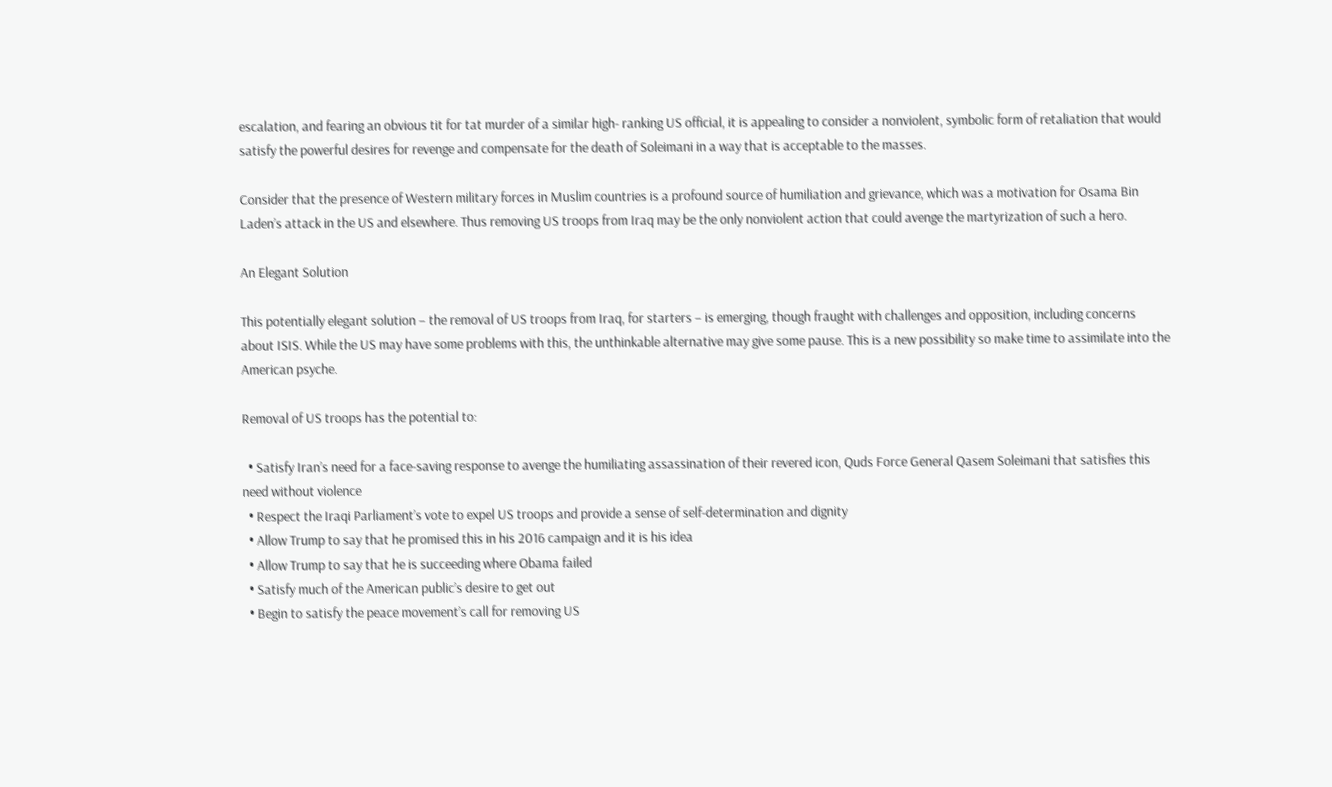escalation, and fearing an obvious tit for tat murder of a similar high- ranking US official, it is appealing to consider a nonviolent, symbolic form of retaliation that would satisfy the powerful desires for revenge and compensate for the death of Soleimani in a way that is acceptable to the masses.

Consider that the presence of Western military forces in Muslim countries is a profound source of humiliation and grievance, which was a motivation for Osama Bin Laden’s attack in the US and elsewhere. Thus removing US troops from Iraq may be the only nonviolent action that could avenge the martyrization of such a hero.

An Elegant Solution

This potentially elegant solution – the removal of US troops from Iraq, for starters – is emerging, though fraught with challenges and opposition, including concerns about ISIS. While the US may have some problems with this, the unthinkable alternative may give some pause. This is a new possibility so make time to assimilate into the American psyche.

Removal of US troops has the potential to:

  • Satisfy Iran’s need for a face-saving response to avenge the humiliating assassination of their revered icon, Quds Force General Qasem Soleimani that satisfies this need without violence
  • Respect the Iraqi Parliament’s vote to expel US troops and provide a sense of self-determination and dignity
  • Allow Trump to say that he promised this in his 2016 campaign and it is his idea
  • Allow Trump to say that he is succeeding where Obama failed
  • Satisfy much of the American public’s desire to get out
  • Begin to satisfy the peace movement’s call for removing US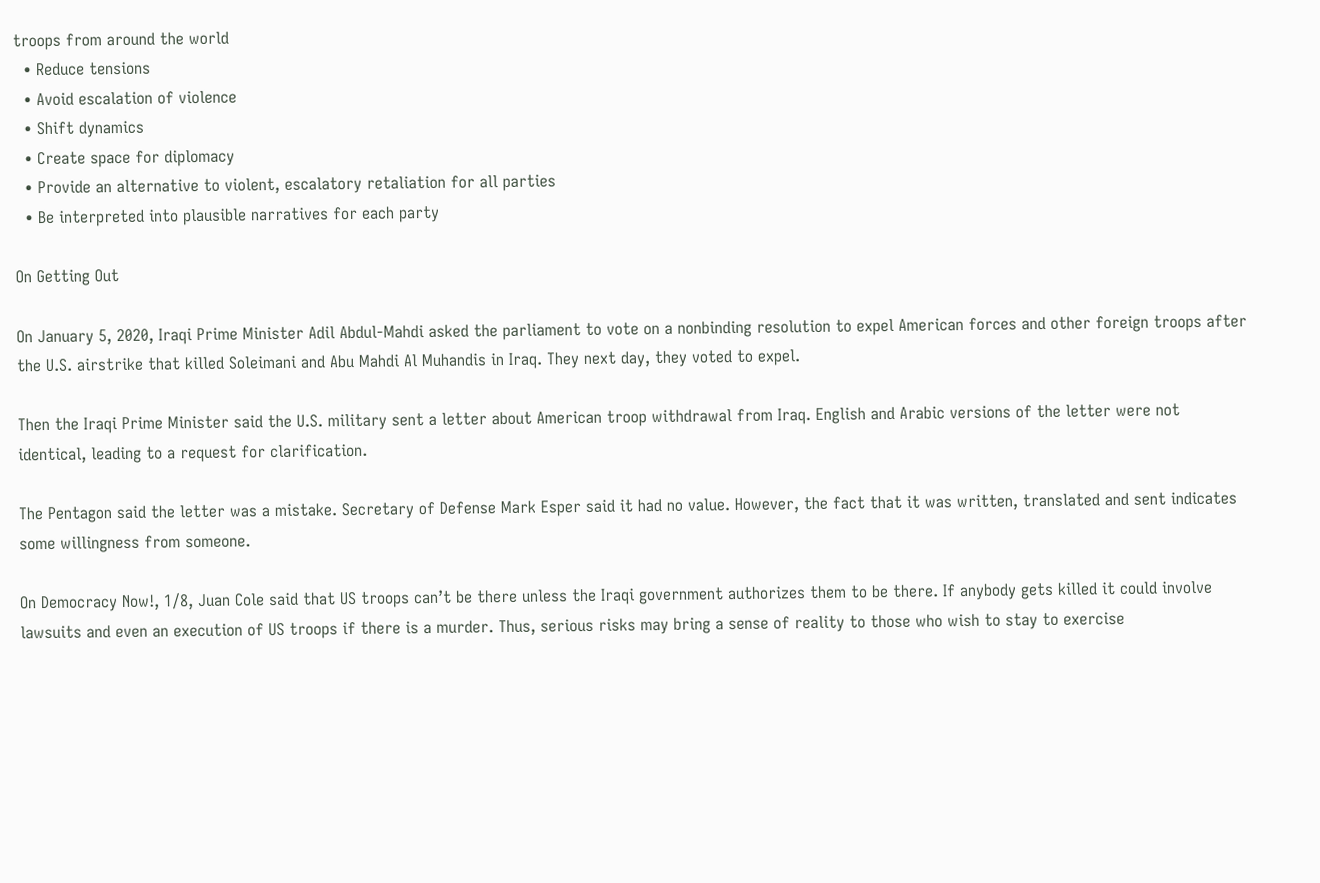troops from around the world
  • Reduce tensions
  • Avoid escalation of violence
  • Shift dynamics
  • Create space for diplomacy
  • Provide an alternative to violent, escalatory retaliation for all parties
  • Be interpreted into plausible narratives for each party

On Getting Out

On January 5, 2020, Iraqi Prime Minister Adil Abdul-Mahdi asked the parliament to vote on a nonbinding resolution to expel American forces and other foreign troops after the U.S. airstrike that killed Soleimani and Abu Mahdi Al Muhandis in Iraq. They next day, they voted to expel.

Then the Iraqi Prime Minister said the U.S. military sent a letter about American troop withdrawal from Iraq. English and Arabic versions of the letter were not identical, leading to a request for clarification.

The Pentagon said the letter was a mistake. Secretary of Defense Mark Esper said it had no value. However, the fact that it was written, translated and sent indicates some willingness from someone.

On Democracy Now!, 1/8, Juan Cole said that US troops can’t be there unless the Iraqi government authorizes them to be there. If anybody gets killed it could involve lawsuits and even an execution of US troops if there is a murder. Thus, serious risks may bring a sense of reality to those who wish to stay to exercise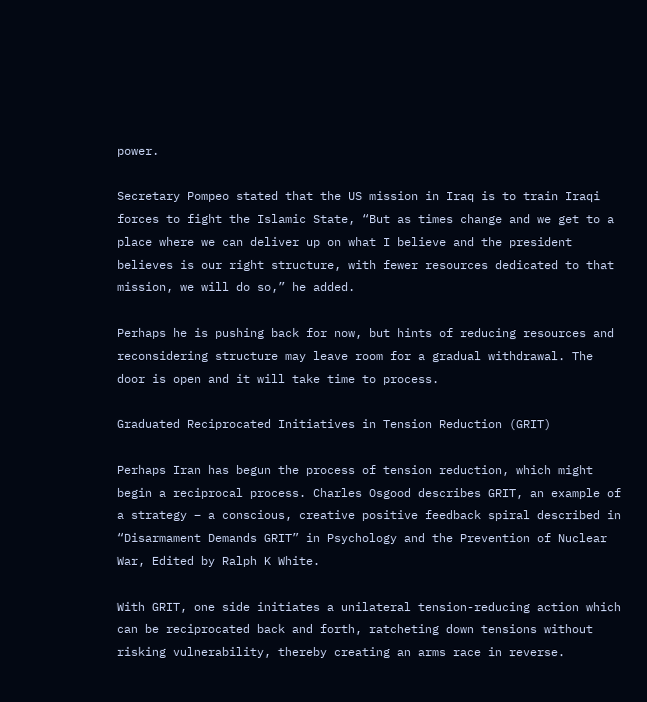power.

Secretary Pompeo stated that the US mission in Iraq is to train Iraqi forces to fight the Islamic State, “But as times change and we get to a place where we can deliver up on what I believe and the president believes is our right structure, with fewer resources dedicated to that mission, we will do so,” he added.

Perhaps he is pushing back for now, but hints of reducing resources and reconsidering structure may leave room for a gradual withdrawal. The door is open and it will take time to process.

Graduated Reciprocated Initiatives in Tension Reduction (GRIT)

Perhaps Iran has begun the process of tension reduction, which might begin a reciprocal process. Charles Osgood describes GRIT, an example of a strategy – a conscious, creative positive feedback spiral described in “Disarmament Demands GRIT” in Psychology and the Prevention of Nuclear War, Edited by Ralph K White.

With GRIT, one side initiates a unilateral tension-reducing action which can be reciprocated back and forth, ratcheting down tensions without risking vulnerability, thereby creating an arms race in reverse.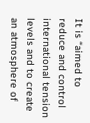It is “aimed to reduce and control international tension levels and to create an atmosphere of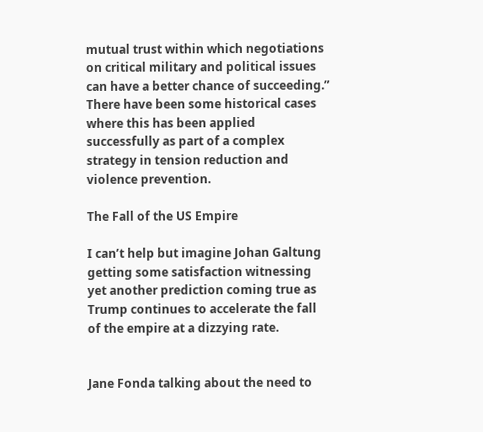mutual trust within which negotiations on critical military and political issues can have a better chance of succeeding.” There have been some historical cases where this has been applied successfully as part of a complex strategy in tension reduction and violence prevention.

The Fall of the US Empire

I can’t help but imagine Johan Galtung getting some satisfaction witnessing yet another prediction coming true as Trump continues to accelerate the fall of the empire at a dizzying rate.


Jane Fonda talking about the need to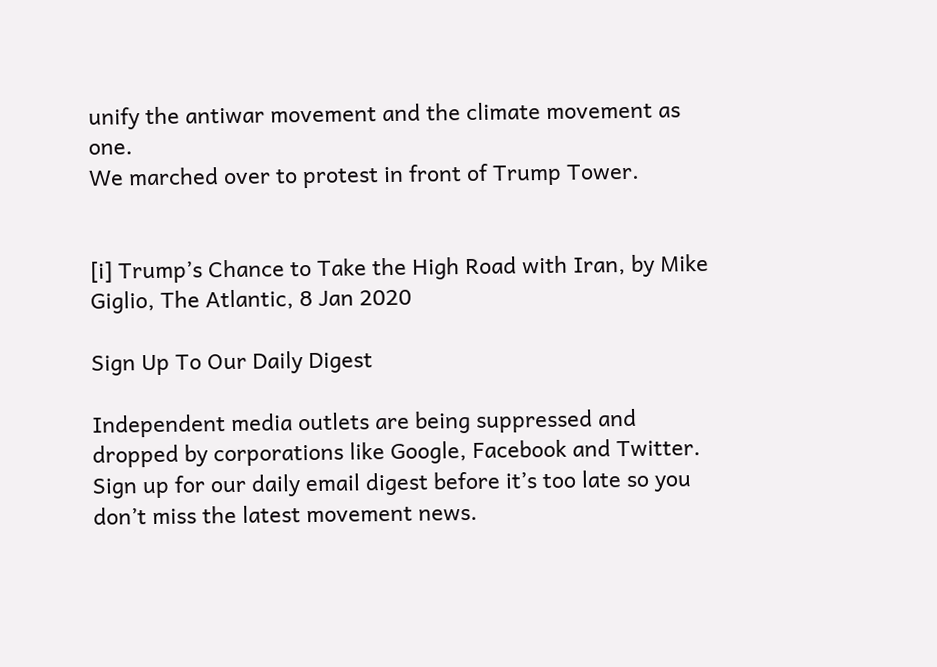unify the antiwar movement and the climate movement as one.
We marched over to protest in front of Trump Tower.


[i] Trump’s Chance to Take the High Road with Iran, by Mike Giglio, The Atlantic, 8 Jan 2020

Sign Up To Our Daily Digest

Independent media outlets are being suppressed and dropped by corporations like Google, Facebook and Twitter. Sign up for our daily email digest before it’s too late so you don’t miss the latest movement news.